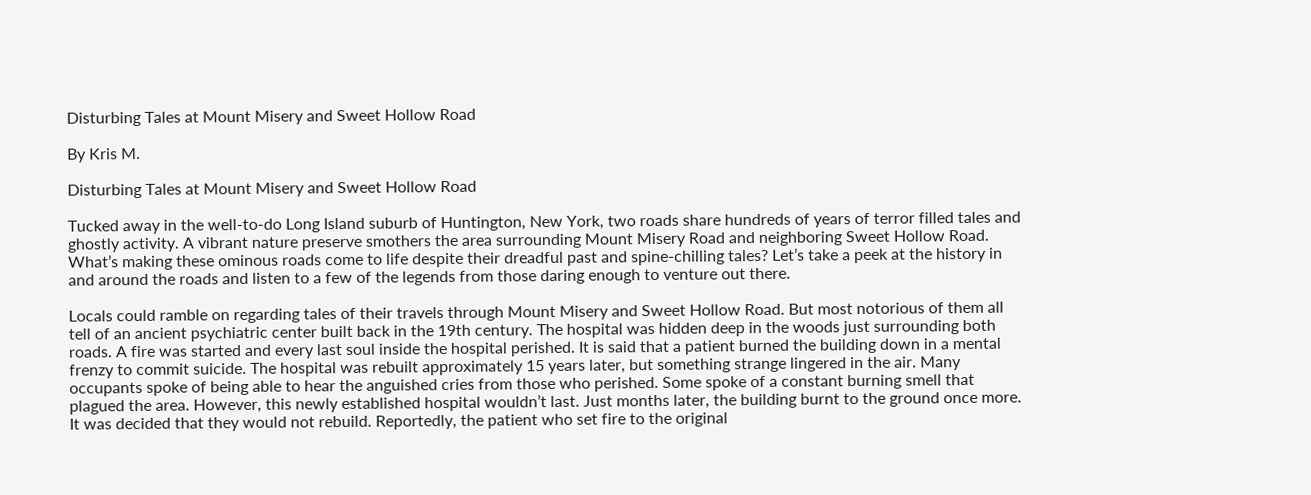Disturbing Tales at Mount Misery and Sweet Hollow Road

By Kris M.

Disturbing Tales at Mount Misery and Sweet Hollow Road

Tucked away in the well-to-do Long Island suburb of Huntington, New York, two roads share hundreds of years of terror filled tales and ghostly activity. A vibrant nature preserve smothers the area surrounding Mount Misery Road and neighboring Sweet Hollow Road. What’s making these ominous roads come to life despite their dreadful past and spine-chilling tales? Let’s take a peek at the history in and around the roads and listen to a few of the legends from those daring enough to venture out there.

Locals could ramble on regarding tales of their travels through Mount Misery and Sweet Hollow Road. But most notorious of them all tell of an ancient psychiatric center built back in the 19th century. The hospital was hidden deep in the woods just surrounding both roads. A fire was started and every last soul inside the hospital perished. It is said that a patient burned the building down in a mental frenzy to commit suicide. The hospital was rebuilt approximately 15 years later, but something strange lingered in the air. Many occupants spoke of being able to hear the anguished cries from those who perished. Some spoke of a constant burning smell that plagued the area. However, this newly established hospital wouldn’t last. Just months later, the building burnt to the ground once more. It was decided that they would not rebuild. Reportedly, the patient who set fire to the original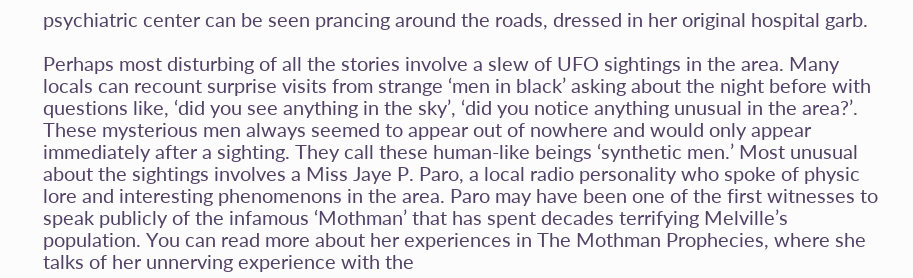psychiatric center can be seen prancing around the roads, dressed in her original hospital garb.

Perhaps most disturbing of all the stories involve a slew of UFO sightings in the area. Many locals can recount surprise visits from strange ‘men in black’ asking about the night before with questions like, ‘did you see anything in the sky’, ‘did you notice anything unusual in the area?’. These mysterious men always seemed to appear out of nowhere and would only appear immediately after a sighting. They call these human-like beings ‘synthetic men.’ Most unusual about the sightings involves a Miss Jaye P. Paro, a local radio personality who spoke of physic lore and interesting phenomenons in the area. Paro may have been one of the first witnesses to speak publicly of the infamous ‘Mothman’ that has spent decades terrifying Melville’s population. You can read more about her experiences in The Mothman Prophecies, where she talks of her unnerving experience with the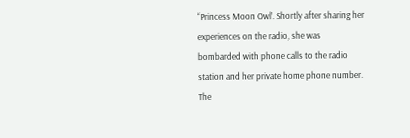“Princess Moon Owl’. Shortly after sharing her experiences on the radio, she was bombarded with phone calls to the radio station and her private home phone number. The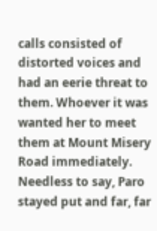calls consisted of distorted voices and had an eerie threat to them. Whoever it was wanted her to meet them at Mount Misery Road immediately. Needless to say, Paro stayed put and far, far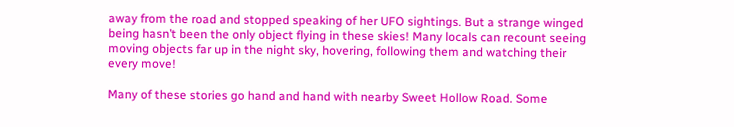away from the road and stopped speaking of her UFO sightings. But a strange winged being hasn’t been the only object flying in these skies! Many locals can recount seeing moving objects far up in the night sky, hovering, following them and watching their every move!

Many of these stories go hand and hand with nearby Sweet Hollow Road. Some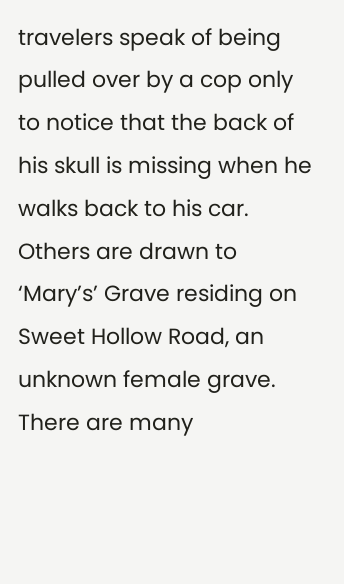travelers speak of being pulled over by a cop only to notice that the back of his skull is missing when he walks back to his car. Others are drawn to ‘Mary’s’ Grave residing on Sweet Hollow Road, an unknown female grave. There are many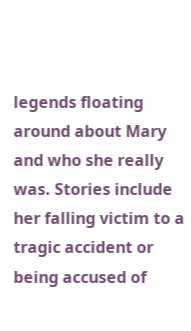legends floating around about Mary and who she really was. Stories include her falling victim to a tragic accident or being accused of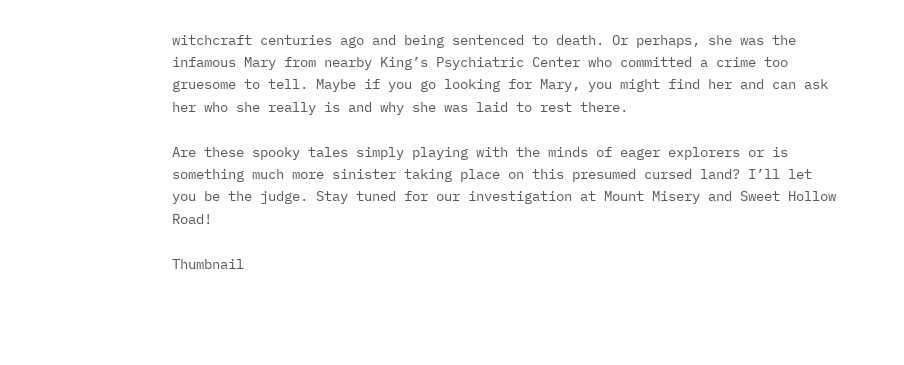witchcraft centuries ago and being sentenced to death. Or perhaps, she was the infamous Mary from nearby King’s Psychiatric Center who committed a crime too gruesome to tell. Maybe if you go looking for Mary, you might find her and can ask her who she really is and why she was laid to rest there.

Are these spooky tales simply playing with the minds of eager explorers or is something much more sinister taking place on this presumed cursed land? I’ll let you be the judge. Stay tuned for our investigation at Mount Misery and Sweet Hollow Road!

Thumbnail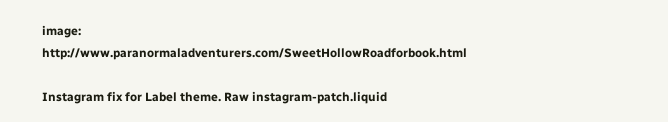image: http://www.paranormaladventurers.com/SweetHollowRoadforbook.html

Instagram fix for Label theme. Raw instagram-patch.liquid